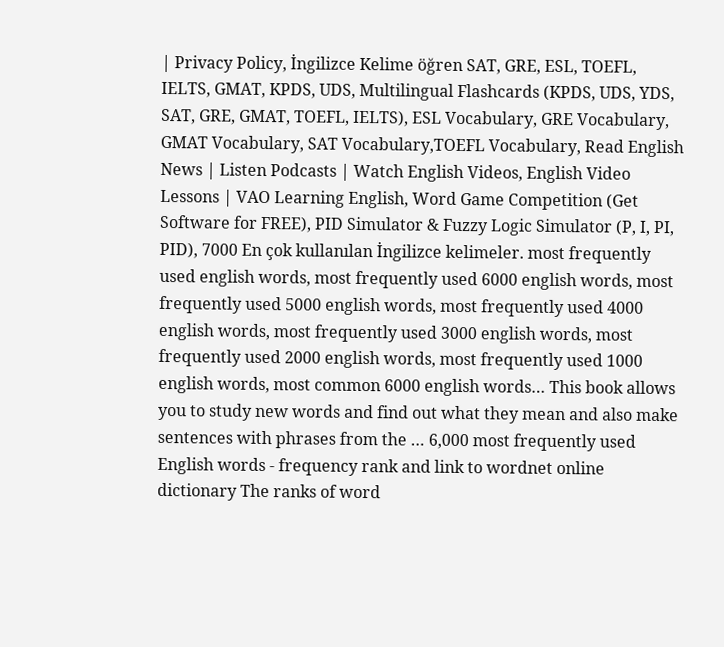| Privacy Policy, İngilizce Kelime öğren SAT, GRE, ESL, TOEFL, IELTS, GMAT, KPDS, UDS, Multilingual Flashcards (KPDS, UDS, YDS, SAT, GRE, GMAT, TOEFL, IELTS), ESL Vocabulary, GRE Vocabulary, GMAT Vocabulary, SAT Vocabulary,TOEFL Vocabulary, Read English News | Listen Podcasts | Watch English Videos, English Video Lessons | VAO Learning English, Word Game Competition (Get Software for FREE), PID Simulator & Fuzzy Logic Simulator (P, I, PI, PID), 7000 En çok kullanılan İngilizce kelimeler. most frequently used english words, most frequently used 6000 english words, most frequently used 5000 english words, most frequently used 4000 english words, most frequently used 3000 english words, most frequently used 2000 english words, most frequently used 1000 english words, most common 6000 english words… This book allows you to study new words and find out what they mean and also make sentences with phrases from the … 6,000 most frequently used English words - frequency rank and link to wordnet online dictionary The ranks of word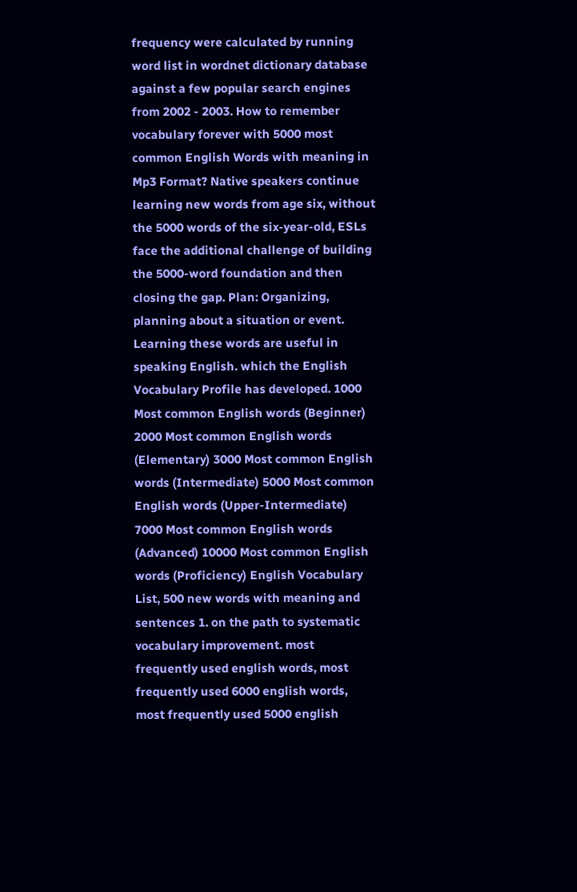frequency were calculated by running word list in wordnet dictionary database against a few popular search engines from 2002 - 2003. How to remember vocabulary forever with 5000 most common English Words with meaning in Mp3 Format? Native speakers continue learning new words from age six, without the 5000 words of the six-year-old, ESLs face the additional challenge of building the 5000-word foundation and then closing the gap. Plan: Organizing, planning about a situation or event. Learning these words are useful in speaking English. which the English Vocabulary Profile has developed. 1000 Most common English words (Beginner) 2000 Most common English words (Elementary) 3000 Most common English words (Intermediate) 5000 Most common English words (Upper-Intermediate) 7000 Most common English words (Advanced) 10000 Most common English words (Proficiency) English Vocabulary List, 500 new words with meaning and sentences 1. on the path to systematic vocabulary improvement. most frequently used english words, most frequently used 6000 english words, most frequently used 5000 english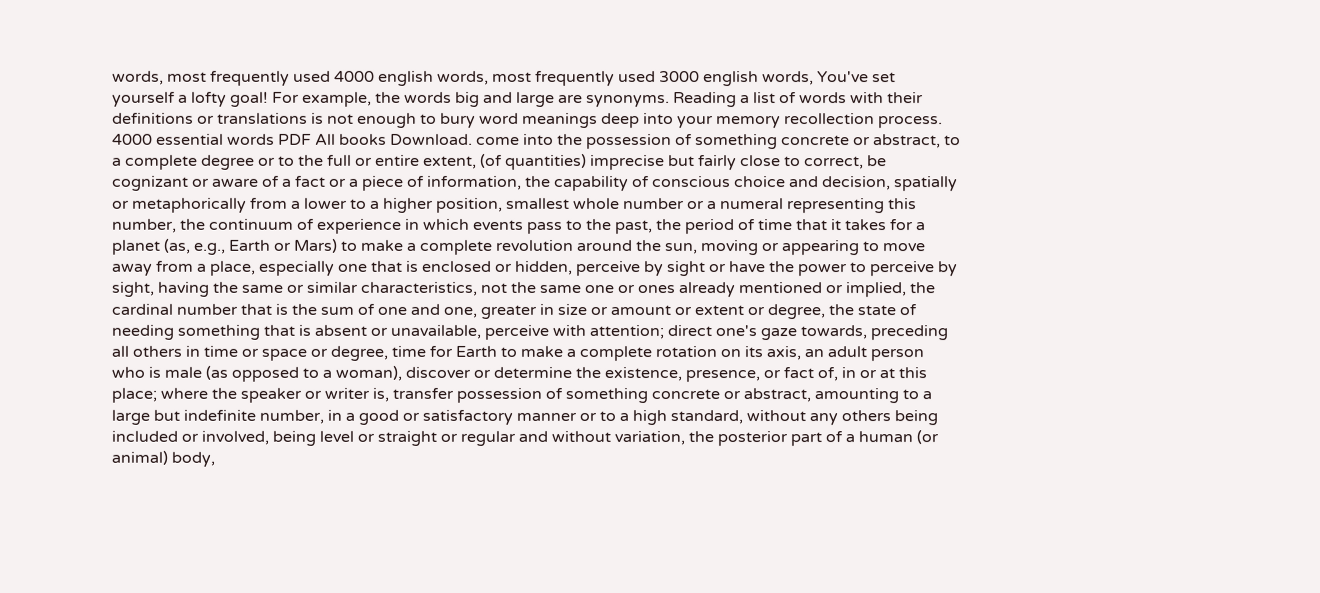words, most frequently used 4000 english words, most frequently used 3000 english words, You've set yourself a lofty goal! For example, the words big and large are synonyms. Reading a list of words with their definitions or translations is not enough to bury word meanings deep into your memory recollection process. 4000 essential words PDF All books Download. come into the possession of something concrete or abstract, to a complete degree or to the full or entire extent, (of quantities) imprecise but fairly close to correct, be cognizant or aware of a fact or a piece of information, the capability of conscious choice and decision, spatially or metaphorically from a lower to a higher position, smallest whole number or a numeral representing this number, the continuum of experience in which events pass to the past, the period of time that it takes for a planet (as, e.g., Earth or Mars) to make a complete revolution around the sun, moving or appearing to move away from a place, especially one that is enclosed or hidden, perceive by sight or have the power to perceive by sight, having the same or similar characteristics, not the same one or ones already mentioned or implied, the cardinal number that is the sum of one and one, greater in size or amount or extent or degree, the state of needing something that is absent or unavailable, perceive with attention; direct one's gaze towards, preceding all others in time or space or degree, time for Earth to make a complete rotation on its axis, an adult person who is male (as opposed to a woman), discover or determine the existence, presence, or fact of, in or at this place; where the speaker or writer is, transfer possession of something concrete or abstract, amounting to a large but indefinite number, in a good or satisfactory manner or to a high standard, without any others being included or involved, being level or straight or regular and without variation, the posterior part of a human (or animal) body,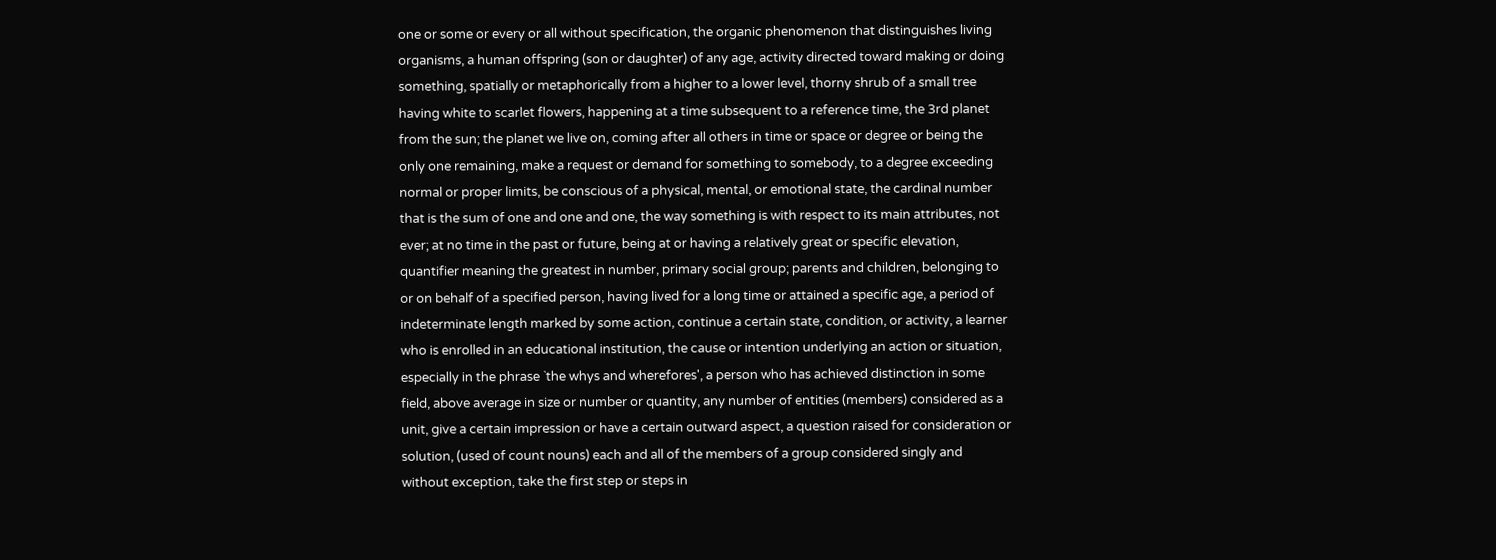one or some or every or all without specification, the organic phenomenon that distinguishes living organisms, a human offspring (son or daughter) of any age, activity directed toward making or doing something, spatially or metaphorically from a higher to a lower level, thorny shrub of a small tree having white to scarlet flowers, happening at a time subsequent to a reference time, the 3rd planet from the sun; the planet we live on, coming after all others in time or space or degree or being the only one remaining, make a request or demand for something to somebody, to a degree exceeding normal or proper limits, be conscious of a physical, mental, or emotional state, the cardinal number that is the sum of one and one and one, the way something is with respect to its main attributes, not ever; at no time in the past or future, being at or having a relatively great or specific elevation, quantifier meaning the greatest in number, primary social group; parents and children, belonging to or on behalf of a specified person, having lived for a long time or attained a specific age, a period of indeterminate length marked by some action, continue a certain state, condition, or activity, a learner who is enrolled in an educational institution, the cause or intention underlying an action or situation, especially in the phrase `the whys and wherefores', a person who has achieved distinction in some field, above average in size or number or quantity, any number of entities (members) considered as a unit, give a certain impression or have a certain outward aspect, a question raised for consideration or solution, (used of count nouns) each and all of the members of a group considered singly and without exception, take the first step or steps in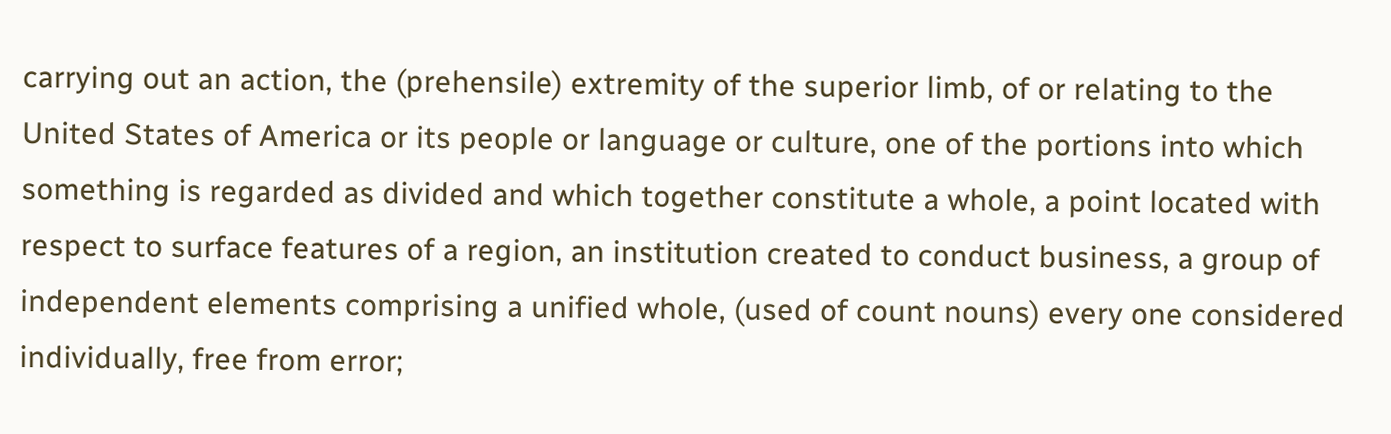carrying out an action, the (prehensile) extremity of the superior limb, of or relating to the United States of America or its people or language or culture, one of the portions into which something is regarded as divided and which together constitute a whole, a point located with respect to surface features of a region, an institution created to conduct business, a group of independent elements comprising a unified whole, (used of count nouns) every one considered individually, free from error;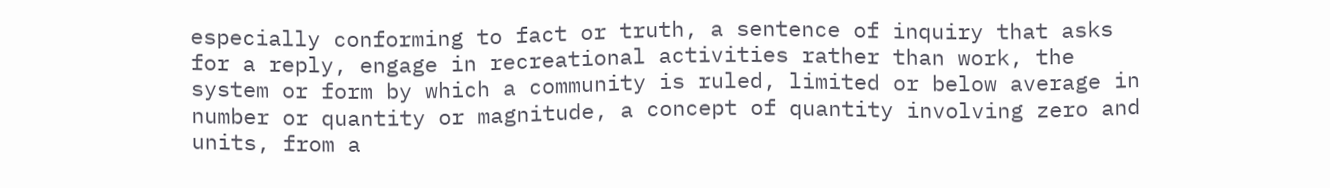especially conforming to fact or truth, a sentence of inquiry that asks for a reply, engage in recreational activities rather than work, the system or form by which a community is ruled, limited or below average in number or quantity or magnitude, a concept of quantity involving zero and units, from a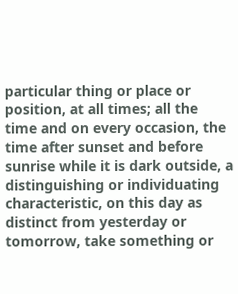particular thing or place or position, at all times; all the time and on every occasion, the time after sunset and before sunrise while it is dark outside, a distinguishing or individuating characteristic, on this day as distinct from yesterday or tomorrow, take something or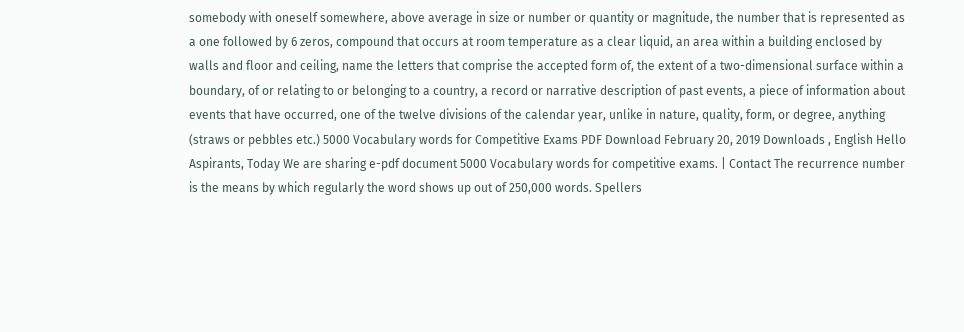somebody with oneself somewhere, above average in size or number or quantity or magnitude, the number that is represented as a one followed by 6 zeros, compound that occurs at room temperature as a clear liquid, an area within a building enclosed by walls and floor and ceiling, name the letters that comprise the accepted form of, the extent of a two-dimensional surface within a boundary, of or relating to or belonging to a country, a record or narrative description of past events, a piece of information about events that have occurred, one of the twelve divisions of the calendar year, unlike in nature, quality, form, or degree, anything (straws or pebbles etc.) 5000 Vocabulary words for Competitive Exams PDF Download February 20, 2019 Downloads , English Hello Aspirants, Today We are sharing e-pdf document 5000 Vocabulary words for competitive exams. | Contact The recurrence number is the means by which regularly the word shows up out of 250,000 words. Spellers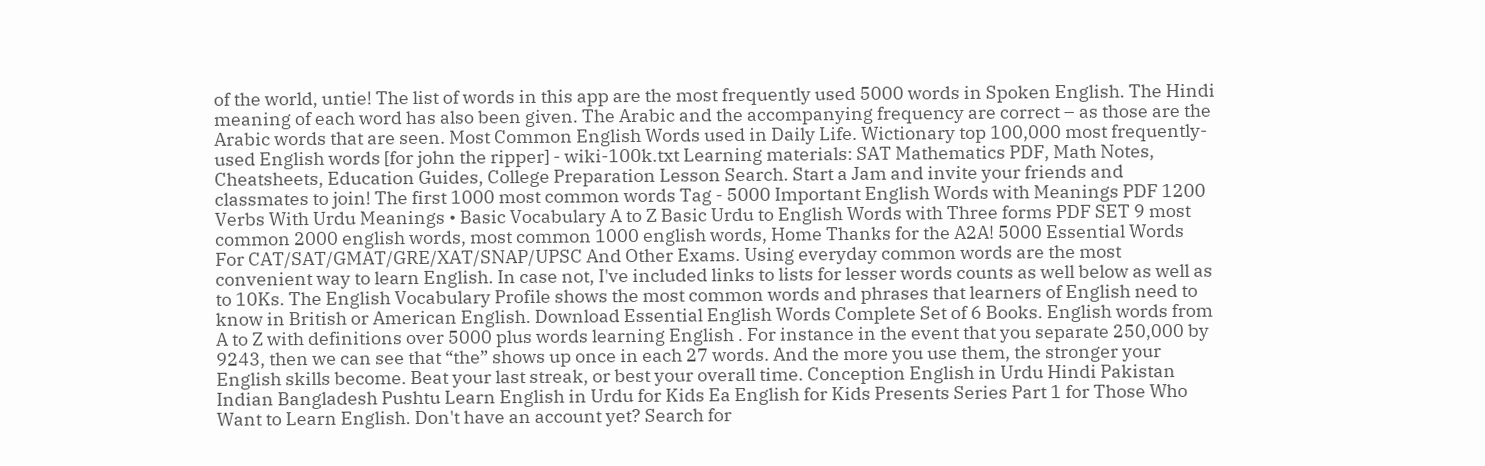of the world, untie! The list of words in this app are the most frequently used 5000 words in Spoken English. The Hindi meaning of each word has also been given. The Arabic and the accompanying frequency are correct – as those are the Arabic words that are seen. Most Common English Words used in Daily Life. Wictionary top 100,000 most frequently-used English words [for john the ripper] - wiki-100k.txt Learning materials: SAT Mathematics PDF, Math Notes, Cheatsheets, Education Guides, College Preparation Lesson Search. Start a Jam and invite your friends and classmates to join! The first 1000 most common words Tag - 5000 Important English Words with Meanings PDF 1200 Verbs With Urdu Meanings • Basic Vocabulary A to Z Basic Urdu to English Words with Three forms PDF SET 9 most common 2000 english words, most common 1000 english words, Home Thanks for the A2A! 5000 Essential Words For CAT/SAT/GMAT/GRE/XAT/SNAP/UPSC And Other Exams. Using everyday common words are the most convenient way to learn English. In case not, I've included links to lists for lesser words counts as well below as well as to 10Ks. The English Vocabulary Profile shows the most common words and phrases that learners of English need to know in British or American English. Download Essential English Words Complete Set of 6 Books. English words from A to Z with definitions over 5000 plus words learning English . For instance in the event that you separate 250,000 by 9243, then we can see that “the” shows up once in each 27 words. And the more you use them, the stronger your English skills become. Beat your last streak, or best your overall time. Conception English in Urdu Hindi Pakistan Indian Bangladesh Pushtu Learn English in Urdu for Kids Ea English for Kids Presents Series Part 1 for Those Who Want to Learn English. Don't have an account yet? Search for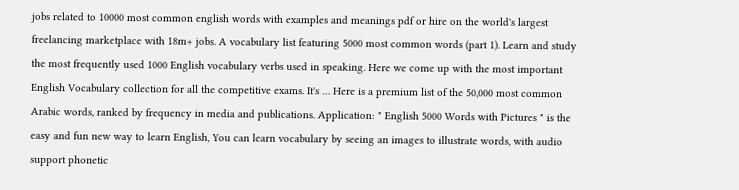jobs related to 10000 most common english words with examples and meanings pdf or hire on the world's largest freelancing marketplace with 18m+ jobs. A vocabulary list featuring 5000 most common words (part 1). Learn and study the most frequently used 1000 English vocabulary verbs used in speaking. Here we come up with the most important English Vocabulary collection for all the competitive exams. It's … Here is a premium list of the 50,000 most common Arabic words, ranked by frequency in media and publications. Application: " English 5000 Words with Pictures " is the easy and fun new way to learn English, You can learn vocabulary by seeing an images to illustrate words, with audio support phonetic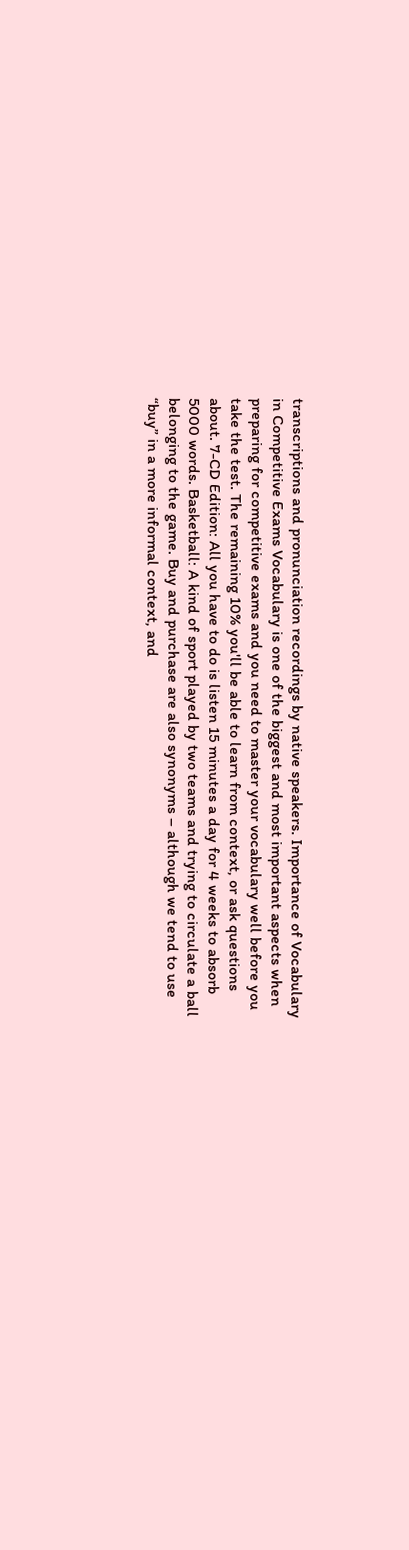transcriptions and pronunciation recordings by native speakers. Importance of Vocabulary in Competitive Exams Vocabulary is one of the biggest and most important aspects when preparing for competitive exams and you need to master your vocabulary well before you take the test. The remaining 10% you'll be able to learn from context, or ask questions about. 7-CD Edition: All you have to do is listen 15 minutes a day for 4 weeks to absorb 5000 words. Basketball: A kind of sport played by two teams and trying to circulate a ball belonging to the game. Buy and purchase are also synonyms – although we tend to use “buy” in a more informal context, and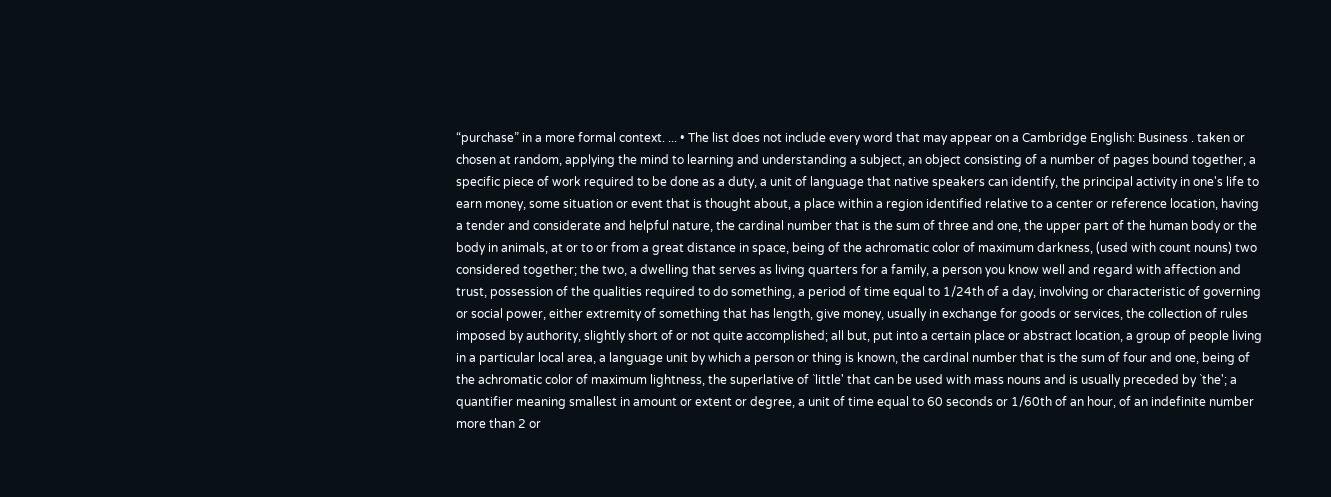“purchase” in a more formal context. ... • The list does not include every word that may appear on a Cambridge English: Business . taken or chosen at random, applying the mind to learning and understanding a subject, an object consisting of a number of pages bound together, a specific piece of work required to be done as a duty, a unit of language that native speakers can identify, the principal activity in one's life to earn money, some situation or event that is thought about, a place within a region identified relative to a center or reference location, having a tender and considerate and helpful nature, the cardinal number that is the sum of three and one, the upper part of the human body or the body in animals, at or to or from a great distance in space, being of the achromatic color of maximum darkness, (used with count nouns) two considered together; the two, a dwelling that serves as living quarters for a family, a person you know well and regard with affection and trust, possession of the qualities required to do something, a period of time equal to 1/24th of a day, involving or characteristic of governing or social power, either extremity of something that has length, give money, usually in exchange for goods or services, the collection of rules imposed by authority, slightly short of or not quite accomplished; all but, put into a certain place or abstract location, a group of people living in a particular local area, a language unit by which a person or thing is known, the cardinal number that is the sum of four and one, being of the achromatic color of maximum lightness, the superlative of `little' that can be used with mass nouns and is usually preceded by `the'; a quantifier meaning smallest in amount or extent or degree, a unit of time equal to 60 seconds or 1/60th of an hour, of an indefinite number more than 2 or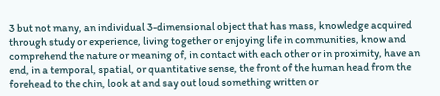3 but not many, an individual 3-dimensional object that has mass, knowledge acquired through study or experience, living together or enjoying life in communities, know and comprehend the nature or meaning of, in contact with each other or in proximity, have an end, in a temporal, spatial, or quantitative sense, the front of the human head from the forehead to the chin, look at and say out loud something written or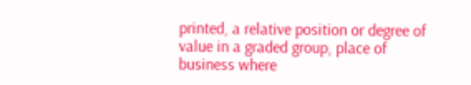printed, a relative position or degree of value in a graded group, place of business where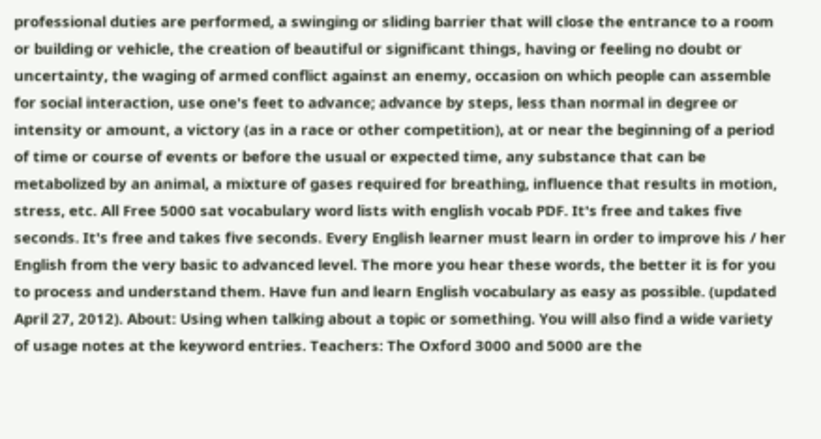professional duties are performed, a swinging or sliding barrier that will close the entrance to a room or building or vehicle, the creation of beautiful or significant things, having or feeling no doubt or uncertainty, the waging of armed conflict against an enemy, occasion on which people can assemble for social interaction, use one's feet to advance; advance by steps, less than normal in degree or intensity or amount, a victory (as in a race or other competition), at or near the beginning of a period of time or course of events or before the usual or expected time, any substance that can be metabolized by an animal, a mixture of gases required for breathing, influence that results in motion, stress, etc. All Free 5000 sat vocabulary word lists with english vocab PDF. It's free and takes five seconds. It's free and takes five seconds. Every English learner must learn in order to improve his / her English from the very basic to advanced level. The more you hear these words, the better it is for you to process and understand them. Have fun and learn English vocabulary as easy as possible. (updated April 27, 2012). About: Using when talking about a topic or something. You will also find a wide variety of usage notes at the keyword entries. Teachers: The Oxford 3000 and 5000 are the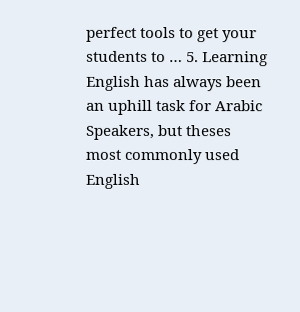perfect tools to get your students to … 5. Learning English has always been an uphill task for Arabic Speakers, but theses most commonly used English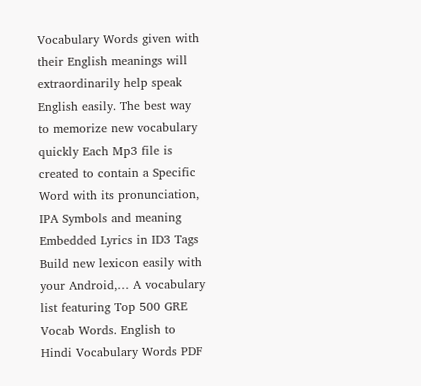Vocabulary Words given with their English meanings will extraordinarily help speak English easily. The best way to memorize new vocabulary quickly Each Mp3 file is created to contain a Specific Word with its pronunciation, IPA Symbols and meaning Embedded Lyrics in ID3 Tags Build new lexicon easily with your Android,… A vocabulary list featuring Top 500 GRE Vocab Words. English to Hindi Vocabulary Words PDF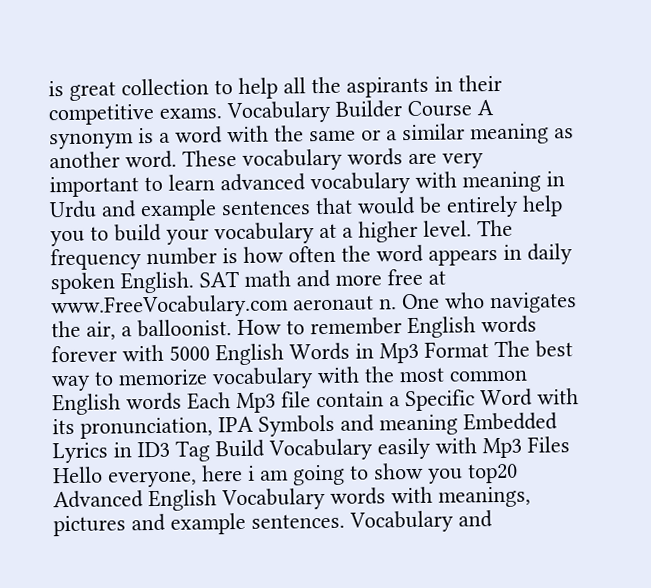is great collection to help all the aspirants in their competitive exams. Vocabulary Builder Course A synonym is a word with the same or a similar meaning as another word. These vocabulary words are very important to learn advanced vocabulary with meaning in Urdu and example sentences that would be entirely help you to build your vocabulary at a higher level. The frequency number is how often the word appears in daily spoken English. SAT math and more free at www.FreeVocabulary.com aeronaut n. One who navigates the air, a balloonist. How to remember English words forever with 5000 English Words in Mp3 Format The best way to memorize vocabulary with the most common English words Each Mp3 file contain a Specific Word with its pronunciation, IPA Symbols and meaning Embedded Lyrics in ID3 Tag Build Vocabulary easily with Mp3 Files Hello everyone, here i am going to show you top20 Advanced English Vocabulary words with meanings, pictures and example sentences. Vocabulary and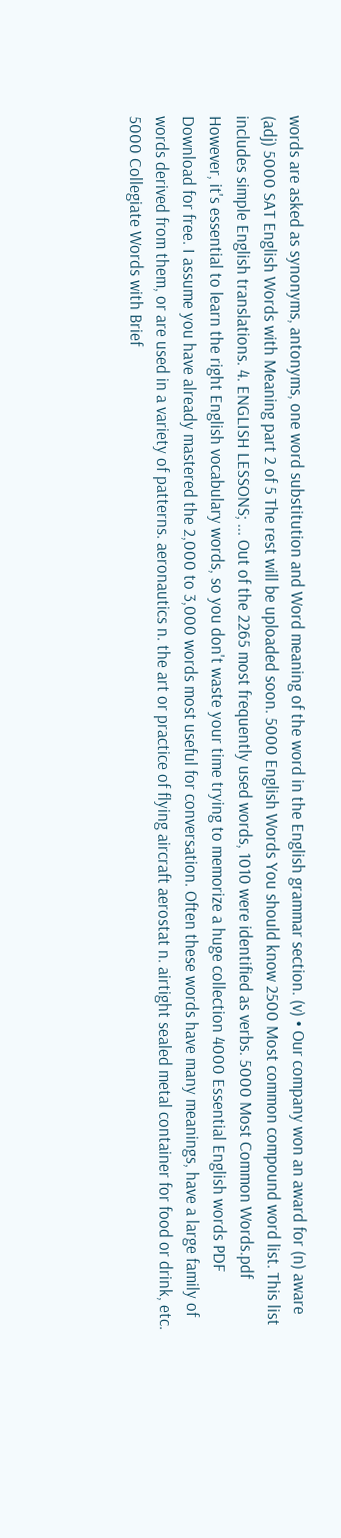words are asked as synonyms, antonyms, one word substitution and Word meaning of the word in the English grammar section. (v) • Our company won an award for (n) aware (adj) 5000 SAT English Words with Meaning part 2 of 5 The rest will be uploaded soon. 5000 English Words You should know 2500 Most common compound word list. This list includes simple English translations. 4. ENGLISH LESSONS; ... Out of the 2265 most frequently used words, 1010 were identified as verbs. 5000 Most Common Words.pdf However, it's essential to learn the right English vocabulary words, so you don't waste your time trying to memorize a huge collection 4000 Essential English words PDF Download for free. I assume you have already mastered the 2,000 to 3,000 words most useful for conversation. Often these words have many meanings, have a large family of words derived from them, or are used in a variety of patterns. aeronautics n. the art or practice of flying aircraft aerostat n. airtight sealed metal container for food or drink, etc. 5000 Collegiate Words with Brief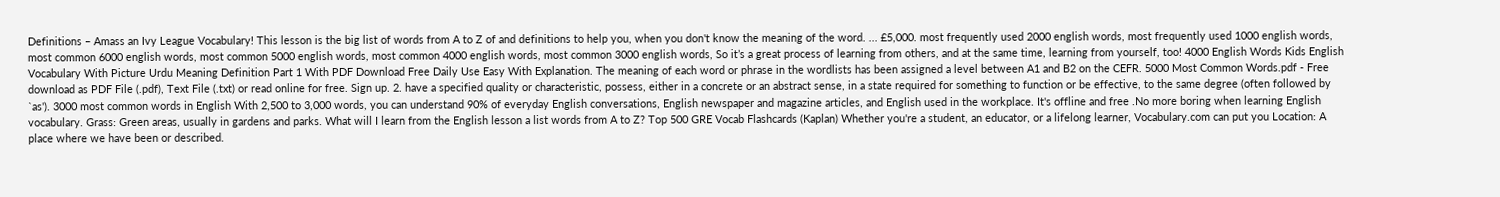Definitions – Amass an Ivy League Vocabulary! This lesson is the big list of words from A to Z of and definitions to help you, when you don't know the meaning of the word. ... £5,000. most frequently used 2000 english words, most frequently used 1000 english words, most common 6000 english words, most common 5000 english words, most common 4000 english words, most common 3000 english words, So it’s a great process of learning from others, and at the same time, learning from yourself, too! 4000 English Words Kids English Vocabulary With Picture Urdu Meaning Definition Part 1 With PDF Download Free Daily Use Easy With Explanation. The meaning of each word or phrase in the wordlists has been assigned a level between A1 and B2 on the CEFR. 5000 Most Common Words.pdf - Free download as PDF File (.pdf), Text File (.txt) or read online for free. Sign up. 2. have a specified quality or characteristic, possess, either in a concrete or an abstract sense, in a state required for something to function or be effective, to the same degree (often followed by `as'). 3000 most common words in English With 2,500 to 3,000 words, you can understand 90% of everyday English conversations, English newspaper and magazine articles, and English used in the workplace. It's offline and free .No more boring when learning English vocabulary. Grass: Green areas, usually in gardens and parks. What will I learn from the English lesson a list words from A to Z? Top 500 GRE Vocab Flashcards (Kaplan) Whether you're a student, an educator, or a lifelong learner, Vocabulary.com can put you Location: A place where we have been or described.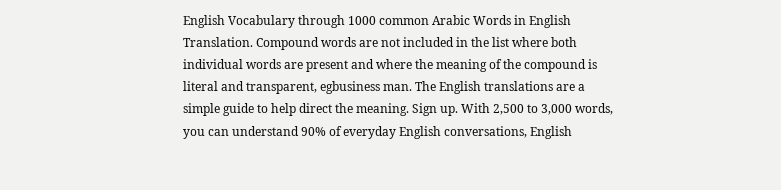English Vocabulary through 1000 common Arabic Words in English Translation. Compound words are not included in the list where both individual words are present and where the meaning of the compound is literal and transparent, egbusiness man. The English translations are a simple guide to help direct the meaning. Sign up. With 2,500 to 3,000 words, you can understand 90% of everyday English conversations, English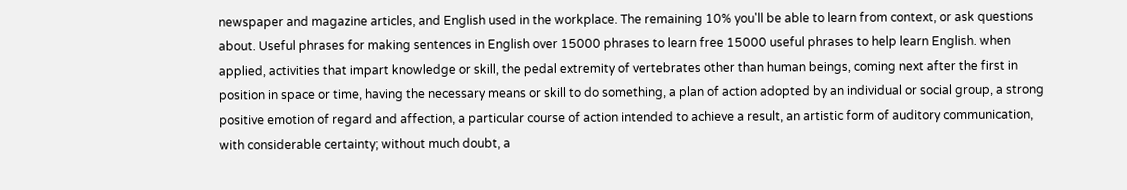newspaper and magazine articles, and English used in the workplace. The remaining 10% you'll be able to learn from context, or ask questions about. Useful phrases for making sentences in English over 15000 phrases to learn free 15000 useful phrases to help learn English. when applied, activities that impart knowledge or skill, the pedal extremity of vertebrates other than human beings, coming next after the first in position in space or time, having the necessary means or skill to do something, a plan of action adopted by an individual or social group, a strong positive emotion of regard and affection, a particular course of action intended to achieve a result, an artistic form of auditory communication, with considerable certainty; without much doubt, a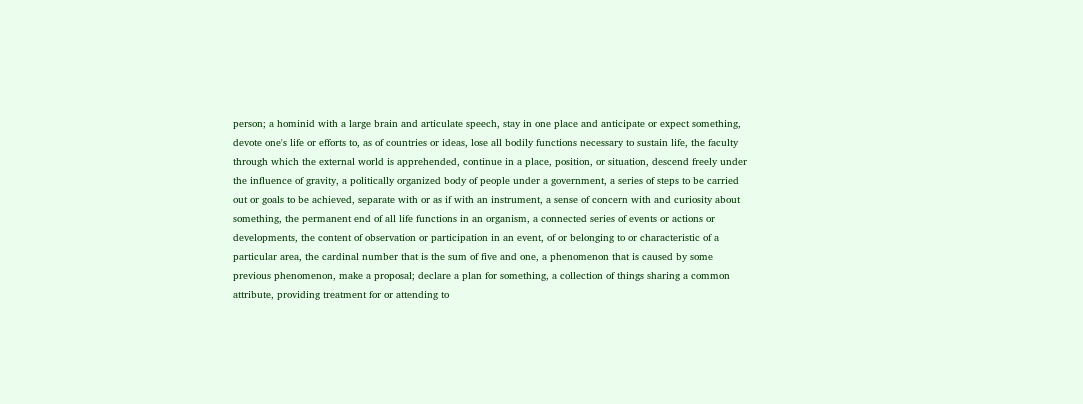person; a hominid with a large brain and articulate speech, stay in one place and anticipate or expect something, devote one's life or efforts to, as of countries or ideas, lose all bodily functions necessary to sustain life, the faculty through which the external world is apprehended, continue in a place, position, or situation, descend freely under the influence of gravity, a politically organized body of people under a government, a series of steps to be carried out or goals to be achieved, separate with or as if with an instrument, a sense of concern with and curiosity about something, the permanent end of all life functions in an organism, a connected series of events or actions or developments, the content of observation or participation in an event, of or belonging to or characteristic of a particular area, the cardinal number that is the sum of five and one, a phenomenon that is caused by some previous phenomenon, make a proposal; declare a plan for something, a collection of things sharing a common attribute, providing treatment for or attending to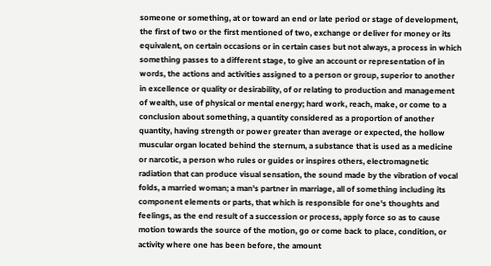someone or something, at or toward an end or late period or stage of development, the first of two or the first mentioned of two, exchange or deliver for money or its equivalent, on certain occasions or in certain cases but not always, a process in which something passes to a different stage, to give an account or representation of in words, the actions and activities assigned to a person or group, superior to another in excellence or quality or desirability, of or relating to production and management of wealth, use of physical or mental energy; hard work, reach, make, or come to a conclusion about something, a quantity considered as a proportion of another quantity, having strength or power greater than average or expected, the hollow muscular organ located behind the sternum, a substance that is used as a medicine or narcotic, a person who rules or guides or inspires others, electromagnetic radiation that can produce visual sensation, the sound made by the vibration of vocal folds, a married woman; a man's partner in marriage, all of something including its component elements or parts, that which is responsible for one's thoughts and feelings, as the end result of a succession or process, apply force so as to cause motion towards the source of the motion, go or come back to place, condition, or activity where one has been before, the amount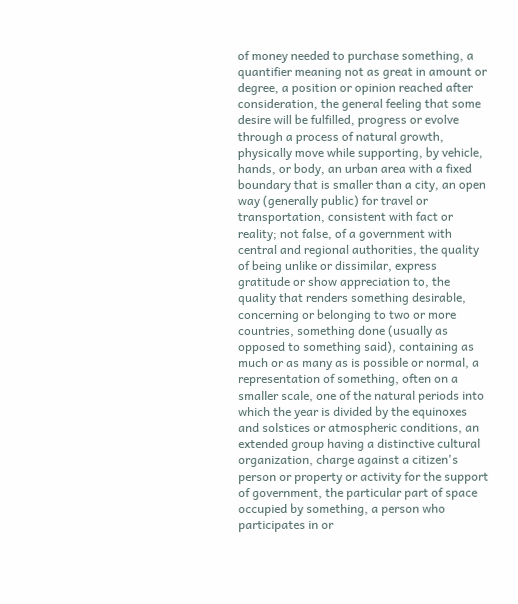of money needed to purchase something, a quantifier meaning not as great in amount or degree, a position or opinion reached after consideration, the general feeling that some desire will be fulfilled, progress or evolve through a process of natural growth, physically move while supporting, by vehicle, hands, or body, an urban area with a fixed boundary that is smaller than a city, an open way (generally public) for travel or transportation, consistent with fact or reality; not false, of a government with central and regional authorities, the quality of being unlike or dissimilar, express gratitude or show appreciation to, the quality that renders something desirable, concerning or belonging to two or more countries, something done (usually as opposed to something said), containing as much or as many as is possible or normal, a representation of something, often on a smaller scale, one of the natural periods into which the year is divided by the equinoxes and solstices or atmospheric conditions, an extended group having a distinctive cultural organization, charge against a citizen's person or property or activity for the support of government, the particular part of space occupied by something, a person who participates in or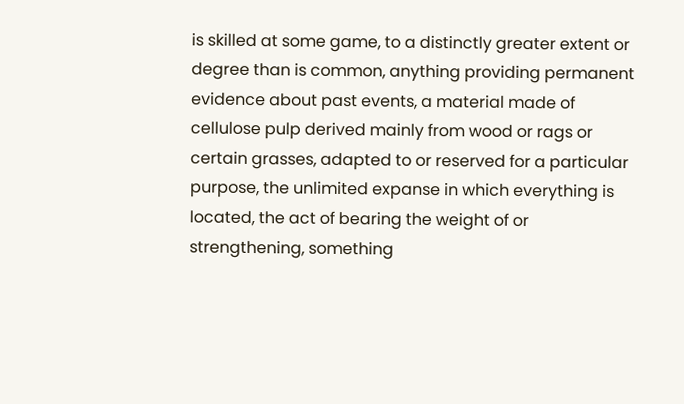is skilled at some game, to a distinctly greater extent or degree than is common, anything providing permanent evidence about past events, a material made of cellulose pulp derived mainly from wood or rags or certain grasses, adapted to or reserved for a particular purpose, the unlimited expanse in which everything is located, the act of bearing the weight of or strengthening, something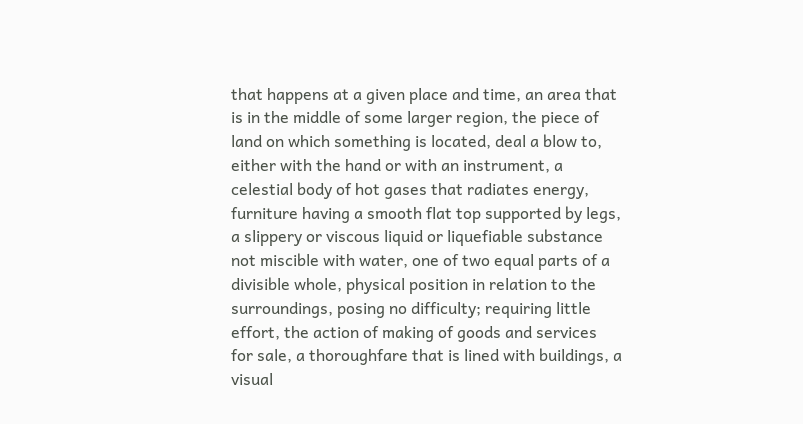that happens at a given place and time, an area that is in the middle of some larger region, the piece of land on which something is located, deal a blow to, either with the hand or with an instrument, a celestial body of hot gases that radiates energy, furniture having a smooth flat top supported by legs, a slippery or viscous liquid or liquefiable substance not miscible with water, one of two equal parts of a divisible whole, physical position in relation to the surroundings, posing no difficulty; requiring little effort, the action of making of goods and services for sale, a thoroughfare that is lined with buildings, a visual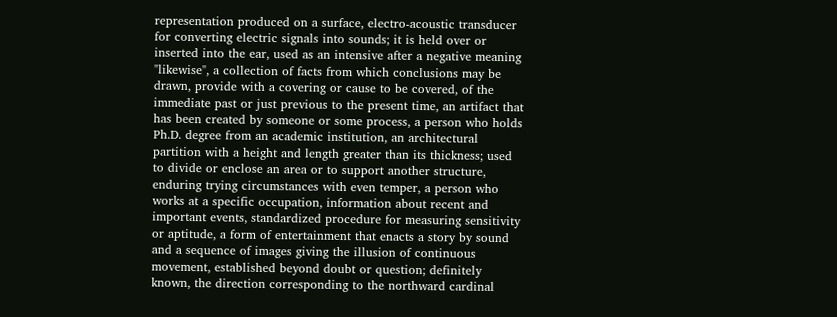representation produced on a surface, electro-acoustic transducer for converting electric signals into sounds; it is held over or inserted into the ear, used as an intensive after a negative meaning "likewise", a collection of facts from which conclusions may be drawn, provide with a covering or cause to be covered, of the immediate past or just previous to the present time, an artifact that has been created by someone or some process, a person who holds Ph.D. degree from an academic institution, an architectural partition with a height and length greater than its thickness; used to divide or enclose an area or to support another structure, enduring trying circumstances with even temper, a person who works at a specific occupation, information about recent and important events, standardized procedure for measuring sensitivity or aptitude, a form of entertainment that enacts a story by sound and a sequence of images giving the illusion of continuous movement, established beyond doubt or question; definitely known, the direction corresponding to the northward cardinal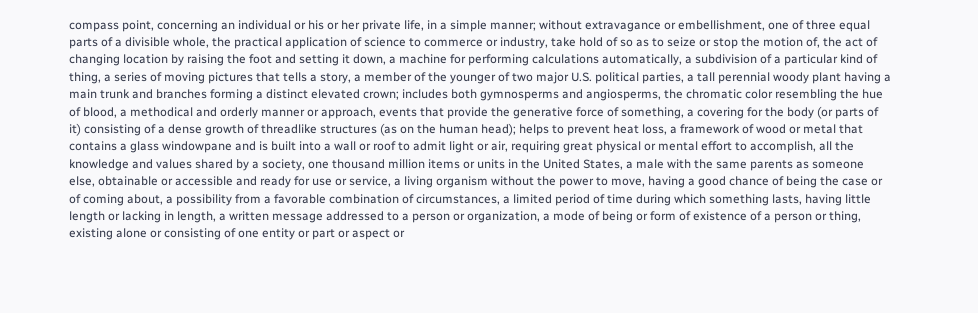compass point, concerning an individual or his or her private life, in a simple manner; without extravagance or embellishment, one of three equal parts of a divisible whole, the practical application of science to commerce or industry, take hold of so as to seize or stop the motion of, the act of changing location by raising the foot and setting it down, a machine for performing calculations automatically, a subdivision of a particular kind of thing, a series of moving pictures that tells a story, a member of the younger of two major U.S. political parties, a tall perennial woody plant having a main trunk and branches forming a distinct elevated crown; includes both gymnosperms and angiosperms, the chromatic color resembling the hue of blood, a methodical and orderly manner or approach, events that provide the generative force of something, a covering for the body (or parts of it) consisting of a dense growth of threadlike structures (as on the human head); helps to prevent heat loss, a framework of wood or metal that contains a glass windowpane and is built into a wall or roof to admit light or air, requiring great physical or mental effort to accomplish, all the knowledge and values shared by a society, one thousand million items or units in the United States, a male with the same parents as someone else, obtainable or accessible and ready for use or service, a living organism without the power to move, having a good chance of being the case or of coming about, a possibility from a favorable combination of circumstances, a limited period of time during which something lasts, having little length or lacking in length, a written message addressed to a person or organization, a mode of being or form of existence of a person or thing, existing alone or consisting of one entity or part or aspect or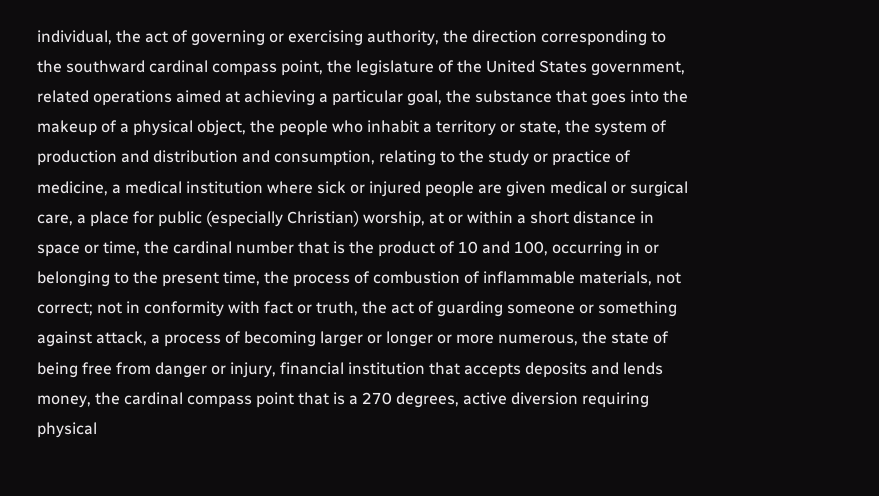individual, the act of governing or exercising authority, the direction corresponding to the southward cardinal compass point, the legislature of the United States government, related operations aimed at achieving a particular goal, the substance that goes into the makeup of a physical object, the people who inhabit a territory or state, the system of production and distribution and consumption, relating to the study or practice of medicine, a medical institution where sick or injured people are given medical or surgical care, a place for public (especially Christian) worship, at or within a short distance in space or time, the cardinal number that is the product of 10 and 100, occurring in or belonging to the present time, the process of combustion of inflammable materials, not correct; not in conformity with fact or truth, the act of guarding someone or something against attack, a process of becoming larger or longer or more numerous, the state of being free from danger or injury, financial institution that accepts deposits and lends money, the cardinal compass point that is a 270 degrees, active diversion requiring physical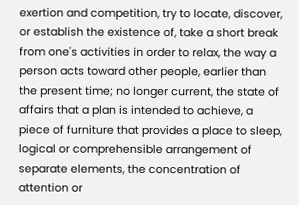exertion and competition, try to locate, discover, or establish the existence of, take a short break from one's activities in order to relax, the way a person acts toward other people, earlier than the present time; no longer current, the state of affairs that a plan is intended to achieve, a piece of furniture that provides a place to sleep, logical or comprehensible arrangement of separate elements, the concentration of attention or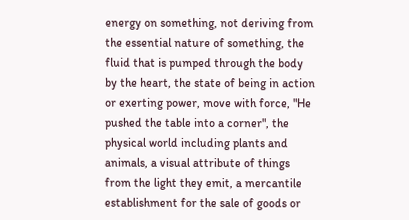energy on something, not deriving from the essential nature of something, the fluid that is pumped through the body by the heart, the state of being in action or exerting power, move with force, "He pushed the table into a corner", the physical world including plants and animals, a visual attribute of things from the light they emit, a mercantile establishment for the sale of goods or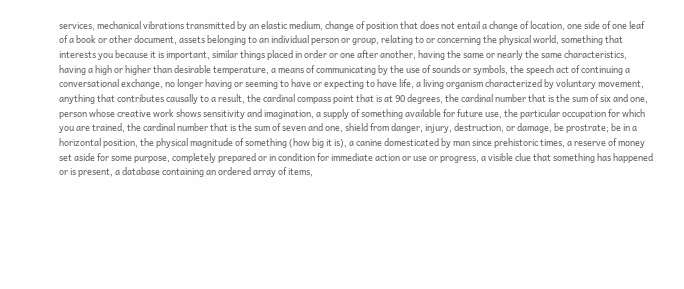services, mechanical vibrations transmitted by an elastic medium, change of position that does not entail a change of location, one side of one leaf of a book or other document, assets belonging to an individual person or group, relating to or concerning the physical world, something that interests you because it is important, similar things placed in order or one after another, having the same or nearly the same characteristics, having a high or higher than desirable temperature, a means of communicating by the use of sounds or symbols, the speech act of continuing a conversational exchange, no longer having or seeming to have or expecting to have life, a living organism characterized by voluntary movement, anything that contributes causally to a result, the cardinal compass point that is at 90 degrees, the cardinal number that is the sum of six and one, person whose creative work shows sensitivity and imagination, a supply of something available for future use, the particular occupation for which you are trained, the cardinal number that is the sum of seven and one, shield from danger, injury, destruction, or damage, be prostrate; be in a horizontal position, the physical magnitude of something (how big it is), a canine domesticated by man since prehistoric times, a reserve of money set aside for some purpose, completely prepared or in condition for immediate action or use or progress, a visible clue that something has happened or is present, a database containing an ordered array of items,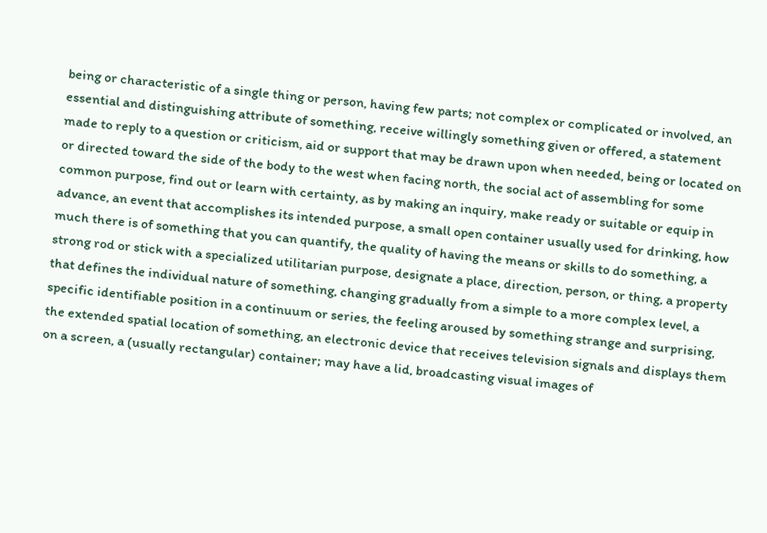being or characteristic of a single thing or person, having few parts; not complex or complicated or involved, an essential and distinguishing attribute of something, receive willingly something given or offered, a statement made to reply to a question or criticism, aid or support that may be drawn upon when needed, being or located on or directed toward the side of the body to the west when facing north, the social act of assembling for some common purpose, find out or learn with certainty, as by making an inquiry, make ready or suitable or equip in advance, an event that accomplishes its intended purpose, a small open container usually used for drinking, how much there is of something that you can quantify, the quality of having the means or skills to do something, a strong rod or stick with a specialized utilitarian purpose, designate a place, direction, person, or thing, a property that defines the individual nature of something, changing gradually from a simple to a more complex level, a specific identifiable position in a continuum or series, the feeling aroused by something strange and surprising, the extended spatial location of something, an electronic device that receives television signals and displays them on a screen, a (usually rectangular) container; may have a lid, broadcasting visual images of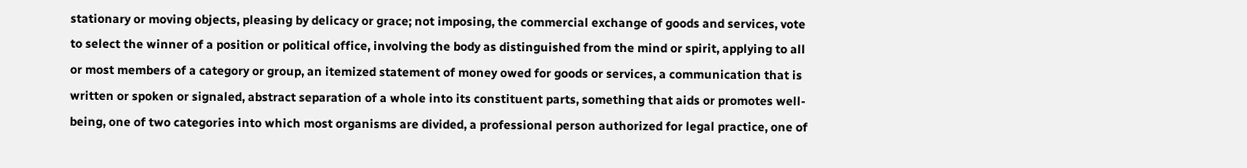stationary or moving objects, pleasing by delicacy or grace; not imposing, the commercial exchange of goods and services, vote to select the winner of a position or political office, involving the body as distinguished from the mind or spirit, applying to all or most members of a category or group, an itemized statement of money owed for goods or services, a communication that is written or spoken or signaled, abstract separation of a whole into its constituent parts, something that aids or promotes well-being, one of two categories into which most organisms are divided, a professional person authorized for legal practice, one of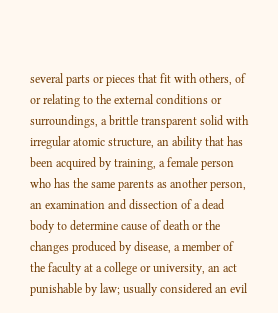several parts or pieces that fit with others, of or relating to the external conditions or surroundings, a brittle transparent solid with irregular atomic structure, an ability that has been acquired by training, a female person who has the same parents as another person, an examination and dissection of a dead body to determine cause of death or the changes produced by disease, a member of the faculty at a college or university, an act punishable by law; usually considered an evil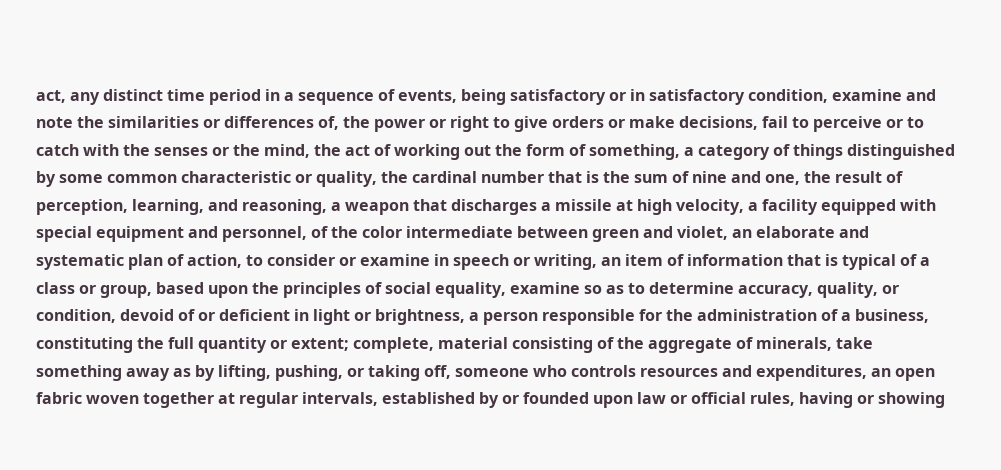act, any distinct time period in a sequence of events, being satisfactory or in satisfactory condition, examine and note the similarities or differences of, the power or right to give orders or make decisions, fail to perceive or to catch with the senses or the mind, the act of working out the form of something, a category of things distinguished by some common characteristic or quality, the cardinal number that is the sum of nine and one, the result of perception, learning, and reasoning, a weapon that discharges a missile at high velocity, a facility equipped with special equipment and personnel, of the color intermediate between green and violet, an elaborate and systematic plan of action, to consider or examine in speech or writing, an item of information that is typical of a class or group, based upon the principles of social equality, examine so as to determine accuracy, quality, or condition, devoid of or deficient in light or brightness, a person responsible for the administration of a business, constituting the full quantity or extent; complete, material consisting of the aggregate of minerals, take something away as by lifting, pushing, or taking off, someone who controls resources and expenditures, an open fabric woven together at regular intervals, established by or founded upon law or official rules, having or showing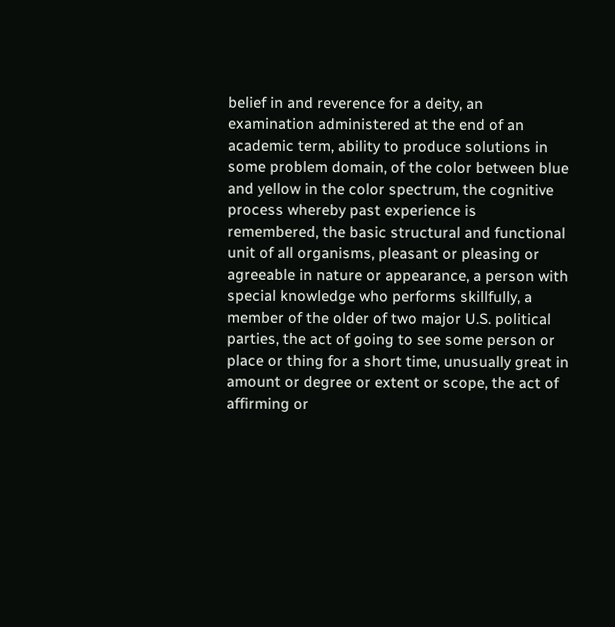belief in and reverence for a deity, an examination administered at the end of an academic term, ability to produce solutions in some problem domain, of the color between blue and yellow in the color spectrum, the cognitive process whereby past experience is remembered, the basic structural and functional unit of all organisms, pleasant or pleasing or agreeable in nature or appearance, a person with special knowledge who performs skillfully, a member of the older of two major U.S. political parties, the act of going to see some person or place or thing for a short time, unusually great in amount or degree or extent or scope, the act of affirming or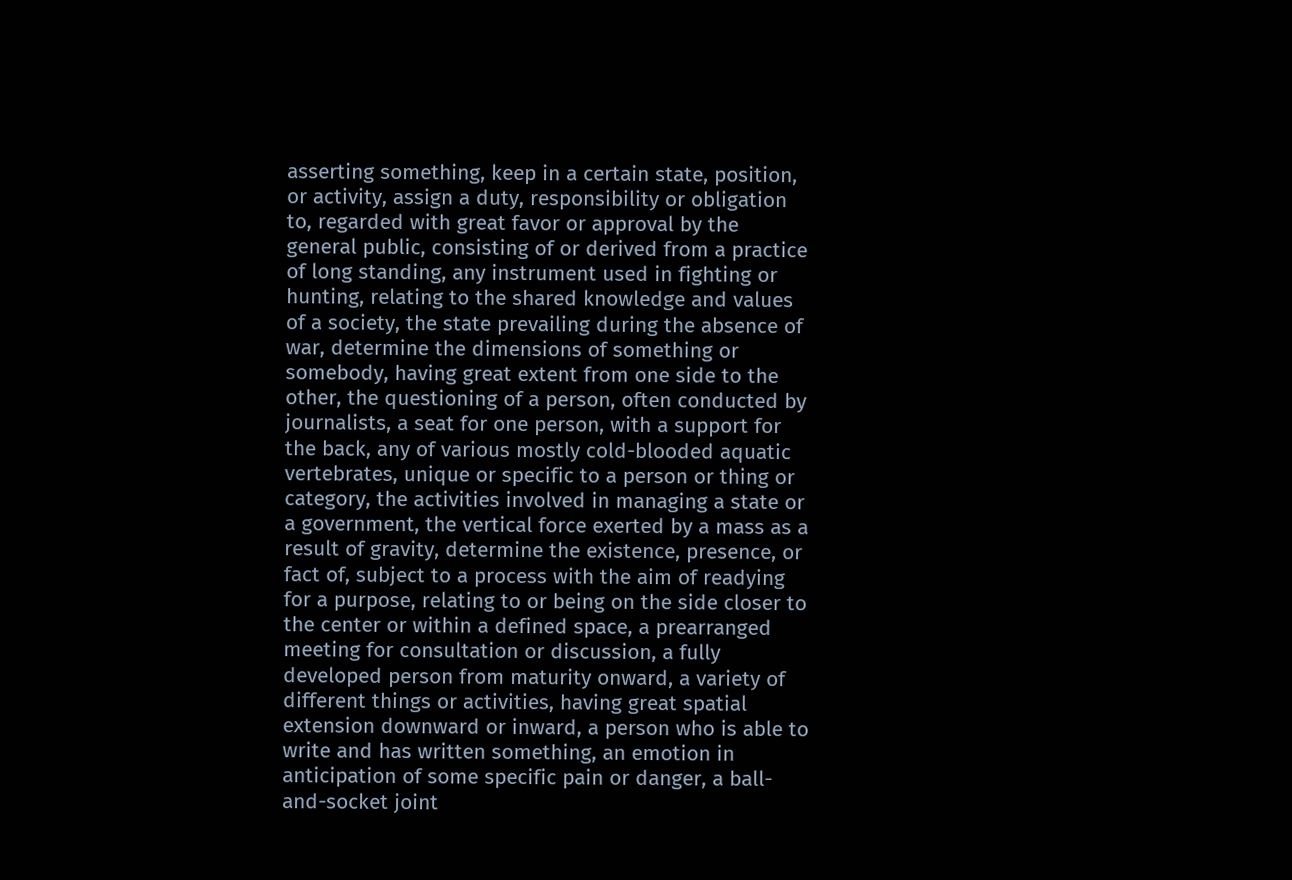asserting something, keep in a certain state, position, or activity, assign a duty, responsibility or obligation to, regarded with great favor or approval by the general public, consisting of or derived from a practice of long standing, any instrument used in fighting or hunting, relating to the shared knowledge and values of a society, the state prevailing during the absence of war, determine the dimensions of something or somebody, having great extent from one side to the other, the questioning of a person, often conducted by journalists, a seat for one person, with a support for the back, any of various mostly cold-blooded aquatic vertebrates, unique or specific to a person or thing or category, the activities involved in managing a state or a government, the vertical force exerted by a mass as a result of gravity, determine the existence, presence, or fact of, subject to a process with the aim of readying for a purpose, relating to or being on the side closer to the center or within a defined space, a prearranged meeting for consultation or discussion, a fully developed person from maturity onward, a variety of different things or activities, having great spatial extension downward or inward, a person who is able to write and has written something, an emotion in anticipation of some specific pain or danger, a ball-and-socket joint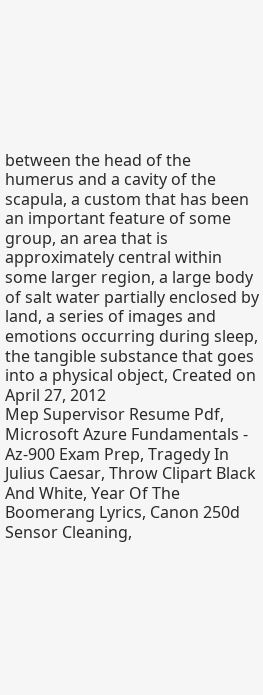between the head of the humerus and a cavity of the scapula, a custom that has been an important feature of some group, an area that is approximately central within some larger region, a large body of salt water partially enclosed by land, a series of images and emotions occurring during sleep, the tangible substance that goes into a physical object, Created on April 27, 2012
Mep Supervisor Resume Pdf, Microsoft Azure Fundamentals - Az-900 Exam Prep, Tragedy In Julius Caesar, Throw Clipart Black And White, Year Of The Boomerang Lyrics, Canon 250d Sensor Cleaning,